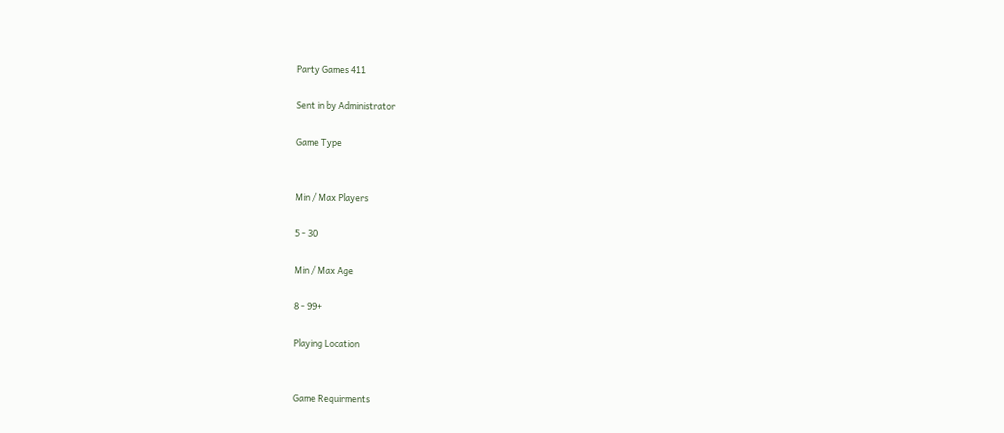Party Games 411

Sent in by Administrator

Game Type


Min / Max Players

5 - 30

Min / Max Age

8 - 99+

Playing Location


Game Requirments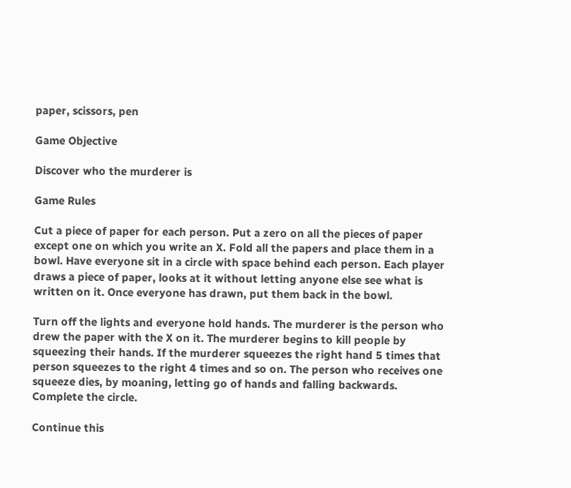paper, scissors, pen

Game Objective

Discover who the murderer is

Game Rules

Cut a piece of paper for each person. Put a zero on all the pieces of paper except one on which you write an X. Fold all the papers and place them in a bowl. Have everyone sit in a circle with space behind each person. Each player draws a piece of paper, looks at it without letting anyone else see what is written on it. Once everyone has drawn, put them back in the bowl.

Turn off the lights and everyone hold hands. The murderer is the person who drew the paper with the X on it. The murderer begins to kill people by squeezing their hands. If the murderer squeezes the right hand 5 times that person squeezes to the right 4 times and so on. The person who receives one squeeze dies, by moaning, letting go of hands and falling backwards.
Complete the circle.

Continue this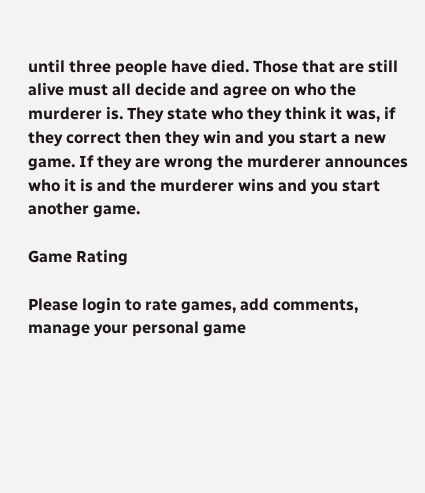until three people have died. Those that are still alive must all decide and agree on who the murderer is. They state who they think it was, if they correct then they win and you start a new game. If they are wrong the murderer announces who it is and the murderer wins and you start another game.

Game Rating

Please login to rate games, add comments, manage your personal game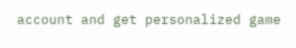account and get personalized game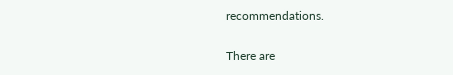recommendations.

There are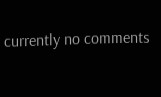currently no comments